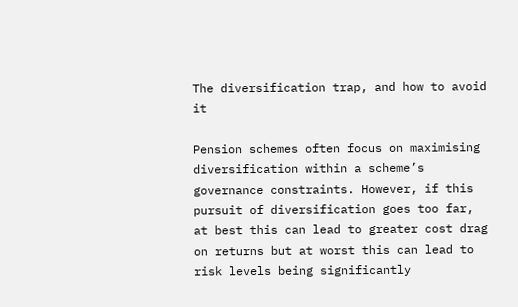The diversification trap, and how to avoid it

Pension schemes often focus on maximising diversification within a scheme’s governance constraints. However, if this pursuit of diversification goes too far, at best this can lead to greater cost drag on returns but at worst this can lead to risk levels being significantly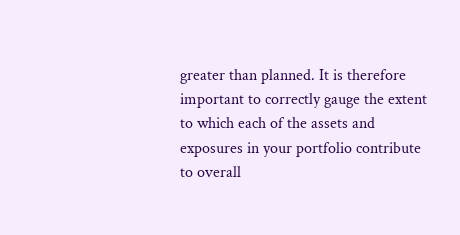greater than planned. It is therefore important to correctly gauge the extent to which each of the assets and exposures in your portfolio contribute to overall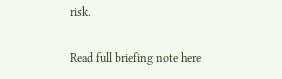risk.

Read full briefing note here